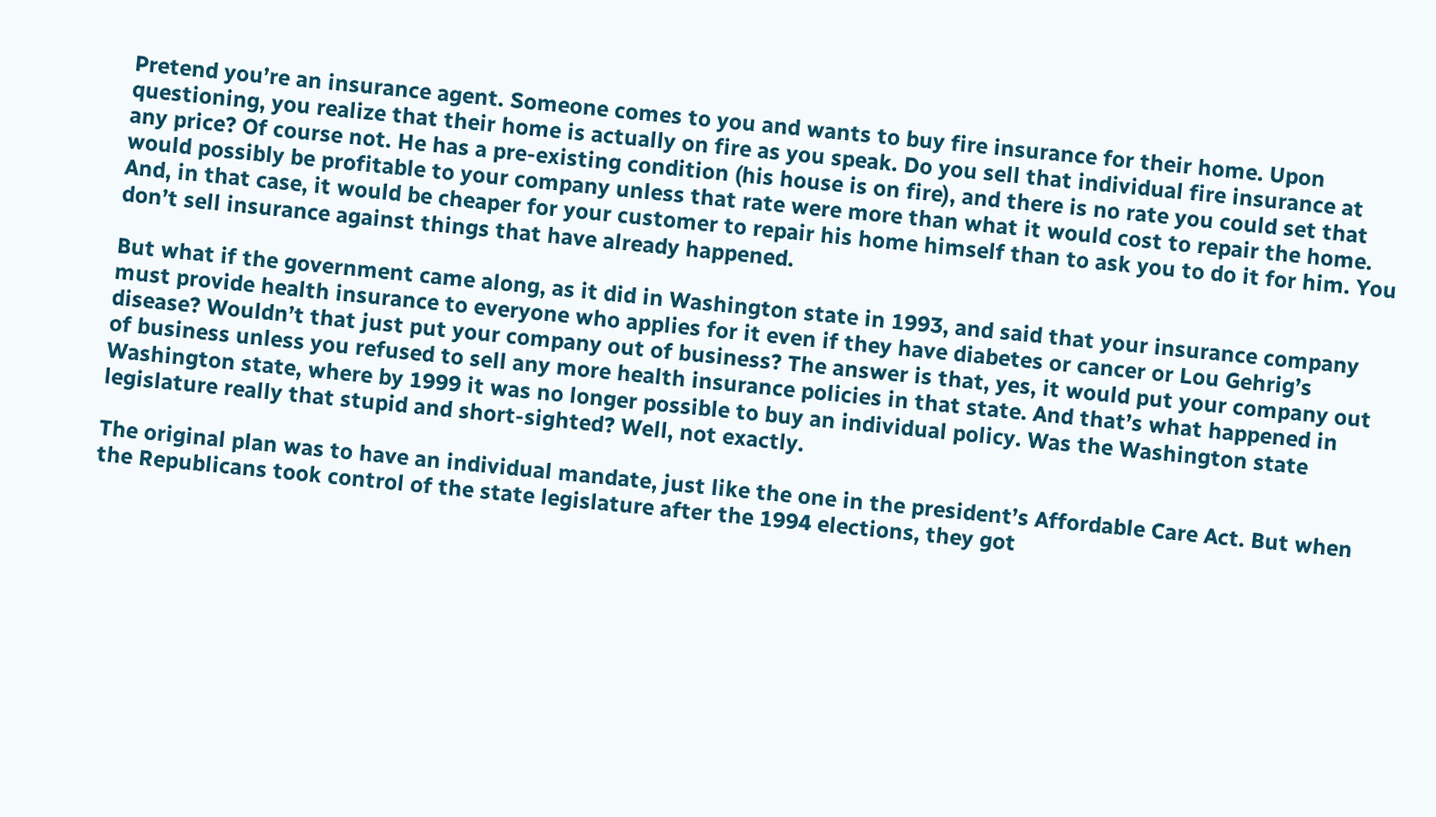Pretend you’re an insurance agent. Someone comes to you and wants to buy fire insurance for their home. Upon questioning, you realize that their home is actually on fire as you speak. Do you sell that individual fire insurance at any price? Of course not. He has a pre-existing condition (his house is on fire), and there is no rate you could set that would possibly be profitable to your company unless that rate were more than what it would cost to repair the home. And, in that case, it would be cheaper for your customer to repair his home himself than to ask you to do it for him. You don’t sell insurance against things that have already happened.

But what if the government came along, as it did in Washington state in 1993, and said that your insurance company must provide health insurance to everyone who applies for it even if they have diabetes or cancer or Lou Gehrig’s disease? Wouldn’t that just put your company out of business? The answer is that, yes, it would put your company out of business unless you refused to sell any more health insurance policies in that state. And that’s what happened in Washington state, where by 1999 it was no longer possible to buy an individual policy. Was the Washington state legislature really that stupid and short-sighted? Well, not exactly.

The original plan was to have an individual mandate, just like the one in the president’s Affordable Care Act. But when the Republicans took control of the state legislature after the 1994 elections, they got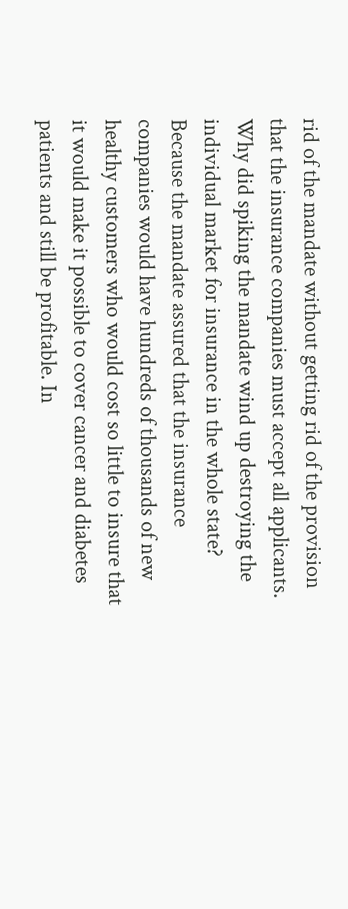rid of the mandate without getting rid of the provision that the insurance companies must accept all applicants. Why did spiking the mandate wind up destroying the individual market for insurance in the whole state? Because the mandate assured that the insurance companies would have hundreds of thousands of new healthy customers who would cost so little to insure that it would make it possible to cover cancer and diabetes patients and still be profitable. In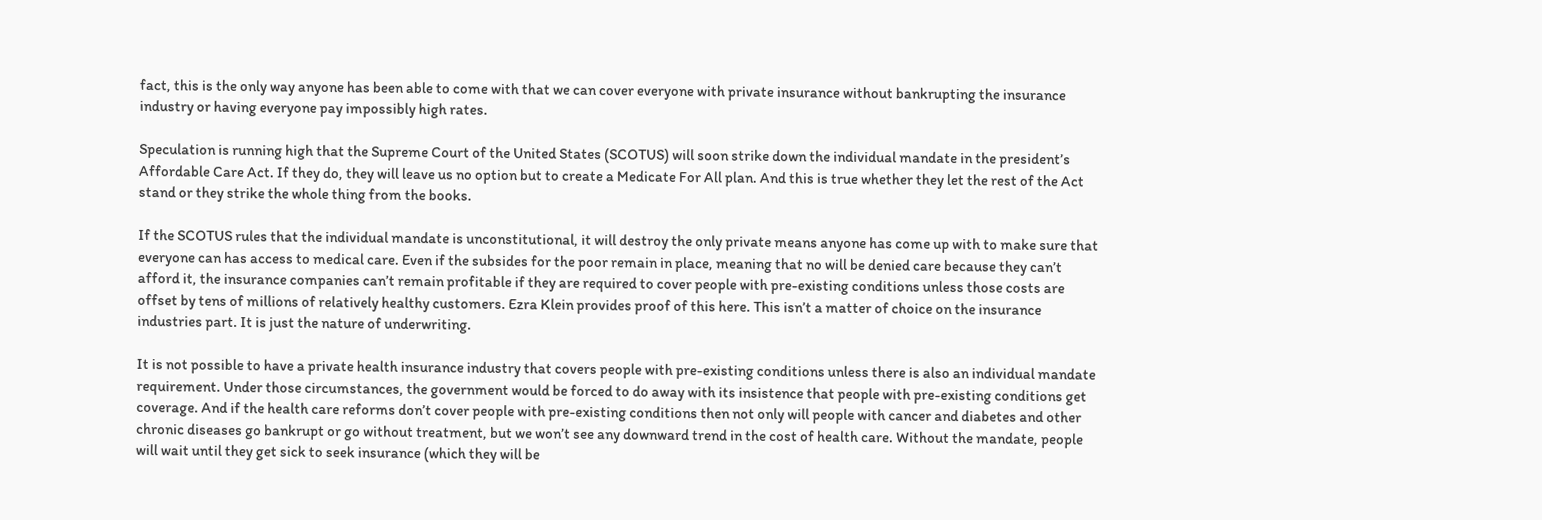fact, this is the only way anyone has been able to come with that we can cover everyone with private insurance without bankrupting the insurance industry or having everyone pay impossibly high rates.

Speculation is running high that the Supreme Court of the United States (SCOTUS) will soon strike down the individual mandate in the president’s Affordable Care Act. If they do, they will leave us no option but to create a Medicate For All plan. And this is true whether they let the rest of the Act stand or they strike the whole thing from the books.

If the SCOTUS rules that the individual mandate is unconstitutional, it will destroy the only private means anyone has come up with to make sure that everyone can has access to medical care. Even if the subsides for the poor remain in place, meaning that no will be denied care because they can’t afford it, the insurance companies can’t remain profitable if they are required to cover people with pre-existing conditions unless those costs are offset by tens of millions of relatively healthy customers. Ezra Klein provides proof of this here. This isn’t a matter of choice on the insurance industries part. It is just the nature of underwriting.

It is not possible to have a private health insurance industry that covers people with pre-existing conditions unless there is also an individual mandate requirement. Under those circumstances, the government would be forced to do away with its insistence that people with pre-existing conditions get coverage. And if the health care reforms don’t cover people with pre-existing conditions then not only will people with cancer and diabetes and other chronic diseases go bankrupt or go without treatment, but we won’t see any downward trend in the cost of health care. Without the mandate, people will wait until they get sick to seek insurance (which they will be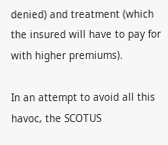denied) and treatment (which the insured will have to pay for with higher premiums).

In an attempt to avoid all this havoc, the SCOTUS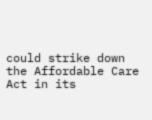could strike down the Affordable Care Act in its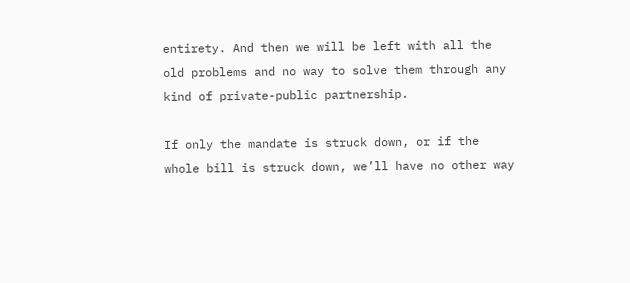entirety. And then we will be left with all the old problems and no way to solve them through any kind of private-public partnership.

If only the mandate is struck down, or if the whole bill is struck down, we’ll have no other way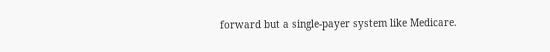forward but a single-payer system like Medicare.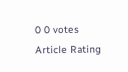0 0 votes
Article Rating